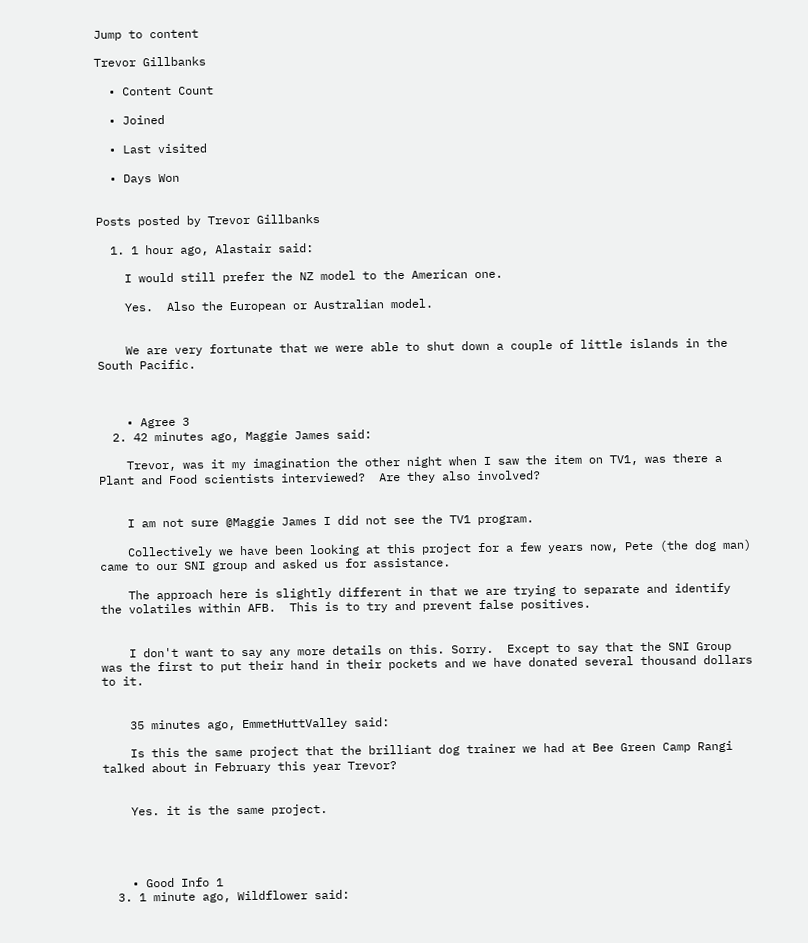Jump to content

Trevor Gillbanks

  • Content Count

  • Joined

  • Last visited

  • Days Won


Posts posted by Trevor Gillbanks

  1. 1 hour ago, Alastair said:

    I would still prefer the NZ model to the American one.

    Yes.  Also the European or Australian model.


    We are very fortunate that we were able to shut down a couple of little islands in the South Pacific.



    • Agree 3
  2. 42 minutes ago, Maggie James said:

    Trevor, was it my imagination the other night when I saw the item on TV1, was there a Plant and Food scientists interviewed?  Are they also involved?


    I am not sure @Maggie James I did not see the TV1 program.

    Collectively we have been looking at this project for a few years now, Pete (the dog man) came to our SNI group and asked us for assistance.

    The approach here is slightly different in that we are trying to separate and identify the volatiles within AFB.  This is to try and prevent false positives.


    I don't want to say any more details on this. Sorry.  Except to say that the SNI Group was the first to put their hand in their pockets and we have donated several thousand dollars to it.


    35 minutes ago, EmmetHuttValley said:

    Is this the same project that the brilliant dog trainer we had at Bee Green Camp Rangi talked about in February this year Trevor?


    Yes. it is the same project.




    • Good Info 1
  3. 1 minute ago, Wildflower said: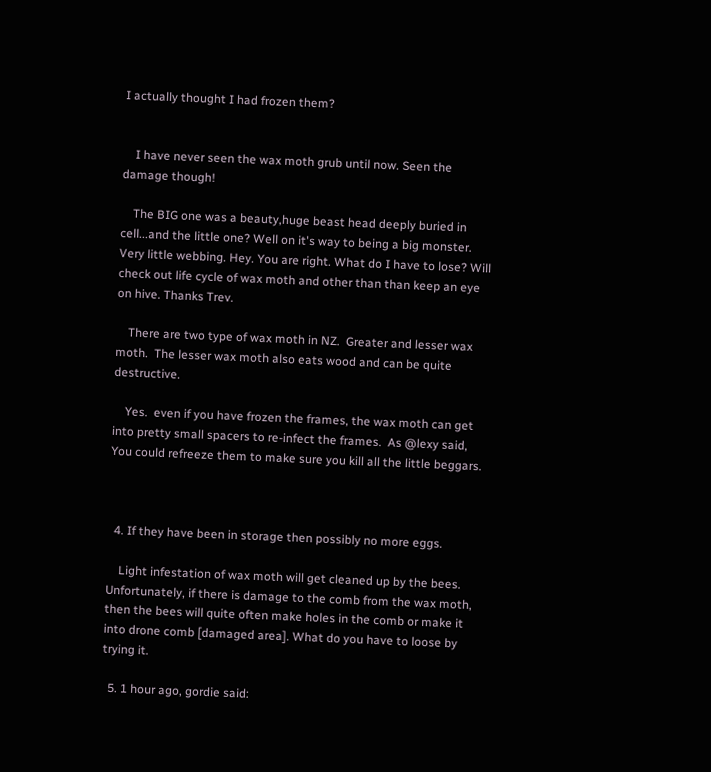I actually thought I had frozen them?


    I have never seen the wax moth grub until now. Seen the damage though!

    The BIG one was a beauty,huge beast head deeply buried in cell...and the little one? Well on it's way to being a big monster. Very little webbing. Hey. You are right. What do I have to lose? Will check out life cycle of wax moth and other than than keep an eye on hive. Thanks Trev.

    There are two type of wax moth in NZ.  Greater and lesser wax moth.  The lesser wax moth also eats wood and can be quite destructive.

    Yes.  even if you have frozen the frames, the wax moth can get into pretty small spacers to re-infect the frames.  As @lexy said,  You could refreeze them to make sure you kill all the little beggars.



  4. If they have been in storage then possibly no more eggs.

    Light infestation of wax moth will get cleaned up by the bees. Unfortunately, if there is damage to the comb from the wax moth, then the bees will quite often make holes in the comb or make it into drone comb [damaged area]. What do you have to loose by trying it.

  5. 1 hour ago, gordie said: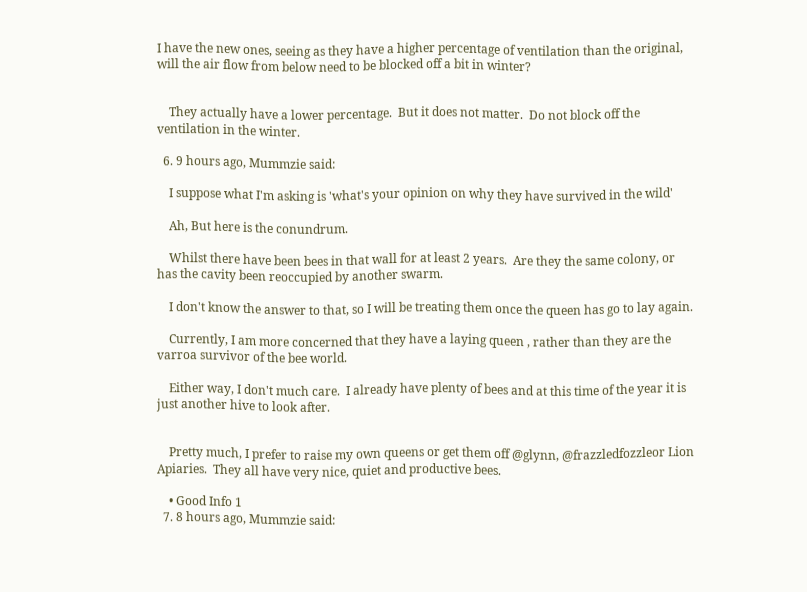I have the new ones, seeing as they have a higher percentage of ventilation than the original, will the air flow from below need to be blocked off a bit in winter?


    They actually have a lower percentage.  But it does not matter.  Do not block off the ventilation in the winter.

  6. 9 hours ago, Mummzie said:

    I suppose what I'm asking is 'what's your opinion on why they have survived in the wild'

    Ah, But here is the conundrum.

    Whilst there have been bees in that wall for at least 2 years.  Are they the same colony, or has the cavity been reoccupied by another swarm.

    I don't know the answer to that, so I will be treating them once the queen has go to lay again.

    Currently, I am more concerned that they have a laying queen , rather than they are the varroa survivor of the bee world.

    Either way, I don't much care.  I already have plenty of bees and at this time of the year it is just another hive to look after.


    Pretty much, I prefer to raise my own queens or get them off @glynn, @frazzledfozzleor Lion Apiaries.  They all have very nice, quiet and productive bees.

    • Good Info 1
  7. 8 hours ago, Mummzie said: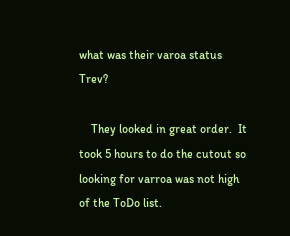what was their varoa status Trev?

    They looked in great order.  It took 5 hours to do the cutout so looking for varroa was not high of the ToDo list.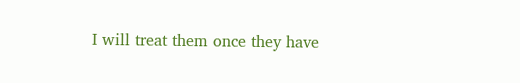I will treat them once they have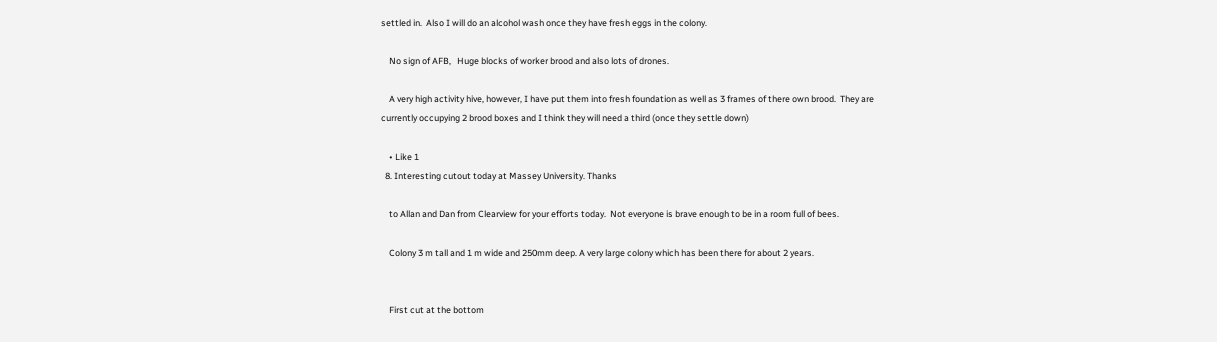settled in.  Also I will do an alcohol wash once they have fresh eggs in the colony.

    No sign of AFB,   Huge blocks of worker brood and also lots of drones.

    A very high activity hive, however, I have put them into fresh foundation as well as 3 frames of there own brood.  They are currently occupying 2 brood boxes and I think they will need a third (once they settle down)

    • Like 1
  8. Interesting cutout today at Massey University. Thanks

    to Allan and Dan from Clearview for your efforts today.  Not everyone is brave enough to be in a room full of bees.

    Colony 3 m tall and 1 m wide and 250mm deep. A very large colony which has been there for about 2 years.


    First cut at the bottom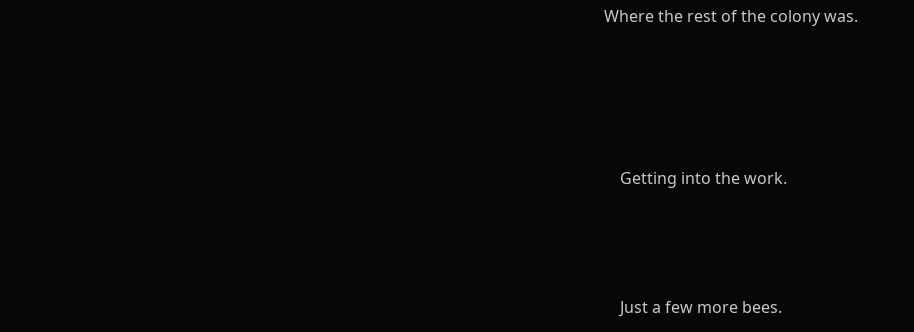Where the rest of the colony was.




    Getting into the work.



    Just a few more bees.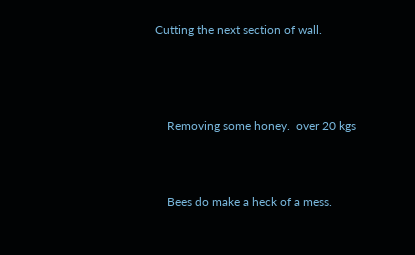Cutting the next section of wall.




    Removing some honey.  over 20 kgs



    Bees do make a heck of a mess.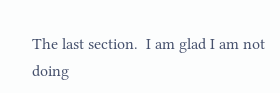The last section.  I am glad I am not doing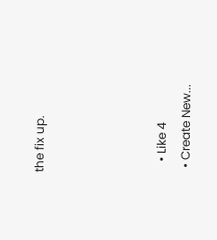the fix up.




    • Like 4
  • Create New...